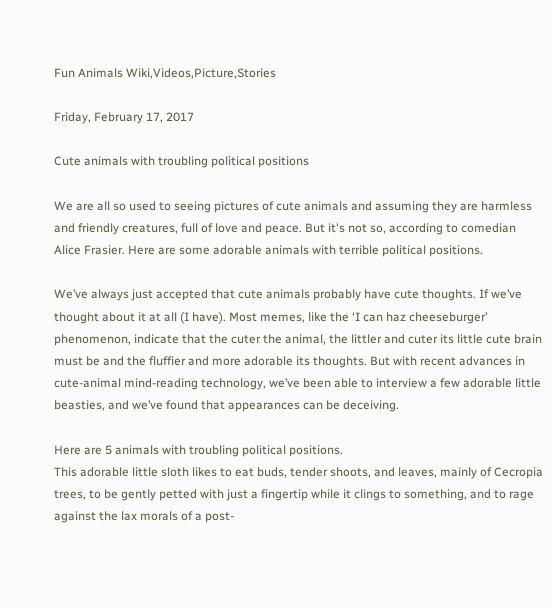Fun Animals Wiki,Videos,Picture,Stories

Friday, February 17, 2017

Cute animals with troubling political positions

We are all so used to seeing pictures of cute animals and assuming they are harmless and friendly creatures, full of love and peace. But it's not so, according to comedian Alice Frasier. Here are some adorable animals with terrible political positions.

We’ve always just accepted that cute animals probably have cute thoughts. If we’ve thought about it at all (I have). Most memes, like the ‘I can haz cheeseburger’ phenomenon, indicate that the cuter the animal, the littler and cuter its little cute brain must be and the fluffier and more adorable its thoughts. But with recent advances in cute-animal mind-reading technology, we’ve been able to interview a few adorable little beasties, and we’ve found that appearances can be deceiving.

Here are 5 animals with troubling political positions.
This adorable little sloth likes to eat buds, tender shoots, and leaves, mainly of Cecropia trees, to be gently petted with just a fingertip while it clings to something, and to rage against the lax morals of a post-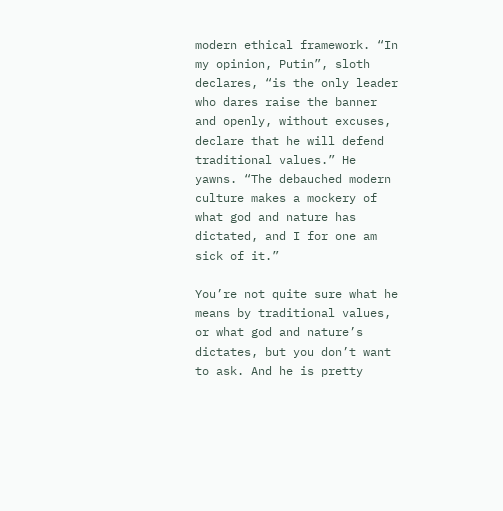modern ethical framework. “In my opinion, Putin”, sloth declares, “is the only leader who dares raise the banner and openly, without excuses, declare that he will defend traditional values.” He yawns. “The debauched modern culture makes a mockery of what god and nature has dictated, and I for one am sick of it.”

You’re not quite sure what he means by traditional values, or what god and nature’s dictates, but you don’t want to ask. And he is pretty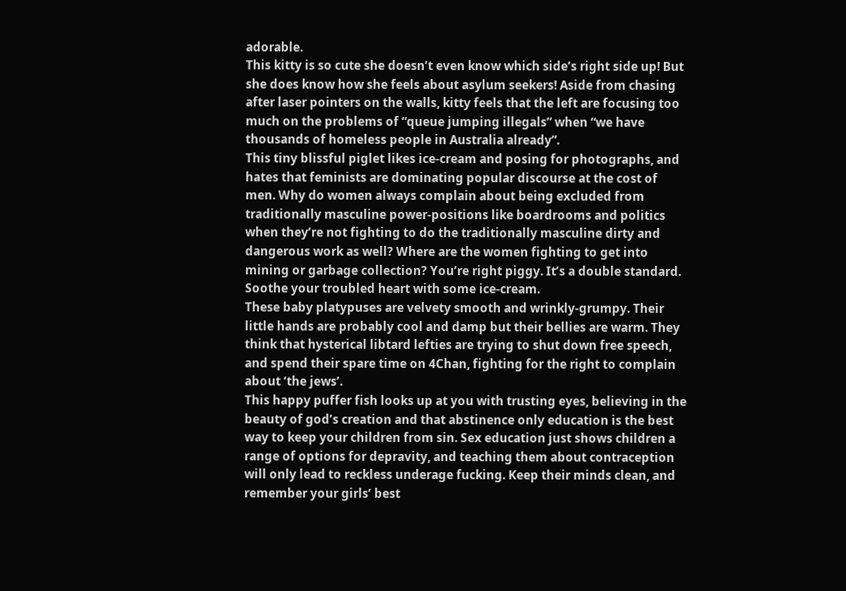adorable.
This kitty is so cute she doesn’t even know which side’s right side up! But she does know how she feels about asylum seekers! Aside from chasing after laser pointers on the walls, kitty feels that the left are focusing too much on the problems of “queue jumping illegals” when “we have thousands of homeless people in Australia already”.
This tiny blissful piglet likes ice-cream and posing for photographs, and hates that feminists are dominating popular discourse at the cost of men. Why do women always complain about being excluded from traditionally masculine power-positions like boardrooms and politics when they’re not fighting to do the traditionally masculine dirty and dangerous work as well? Where are the women fighting to get into mining or garbage collection? You’re right piggy. It’s a double standard. Soothe your troubled heart with some ice-cream.
These baby platypuses are velvety smooth and wrinkly-grumpy. Their little hands are probably cool and damp but their bellies are warm. They think that hysterical libtard lefties are trying to shut down free speech, and spend their spare time on 4Chan, fighting for the right to complain about ‘the jews’.
This happy puffer fish looks up at you with trusting eyes, believing in the beauty of god’s creation and that abstinence only education is the best way to keep your children from sin. Sex education just shows children a range of options for depravity, and teaching them about contraception will only lead to reckless underage fucking. Keep their minds clean, and remember your girls’ best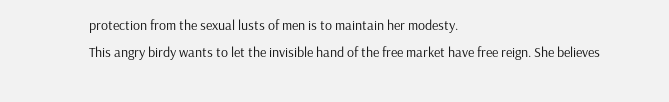protection from the sexual lusts of men is to maintain her modesty.
This angry birdy wants to let the invisible hand of the free market have free reign. She believes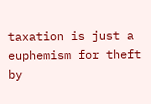taxation is just a euphemism for theft by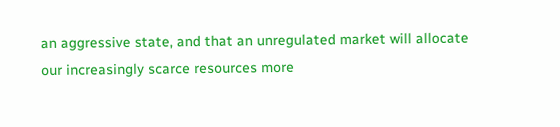an aggressive state, and that an unregulated market will allocate our increasingly scarce resources more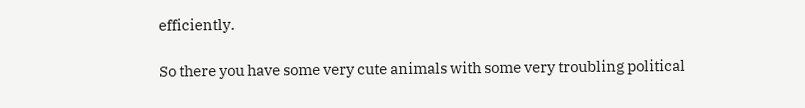efficiently.

So there you have some very cute animals with some very troubling political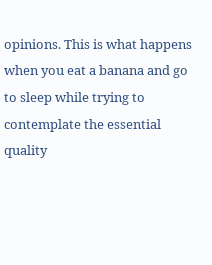opinions. This is what happens when you eat a banana and go to sleep while trying to contemplate the essential quality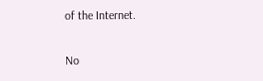of the Internet.

No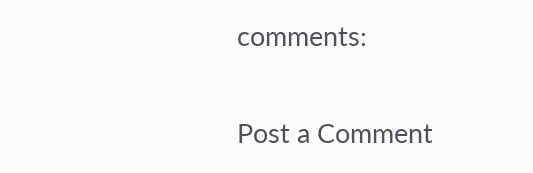comments:

Post a Comment